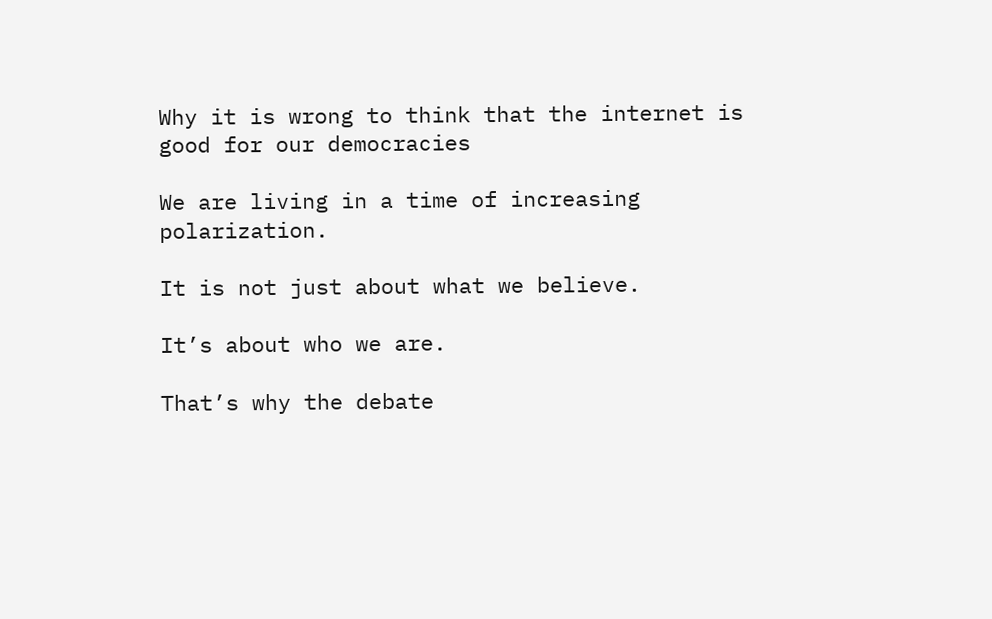Why it is wrong to think that the internet is good for our democracies

We are living in a time of increasing polarization.

It is not just about what we believe.

It’s about who we are.

That’s why the debate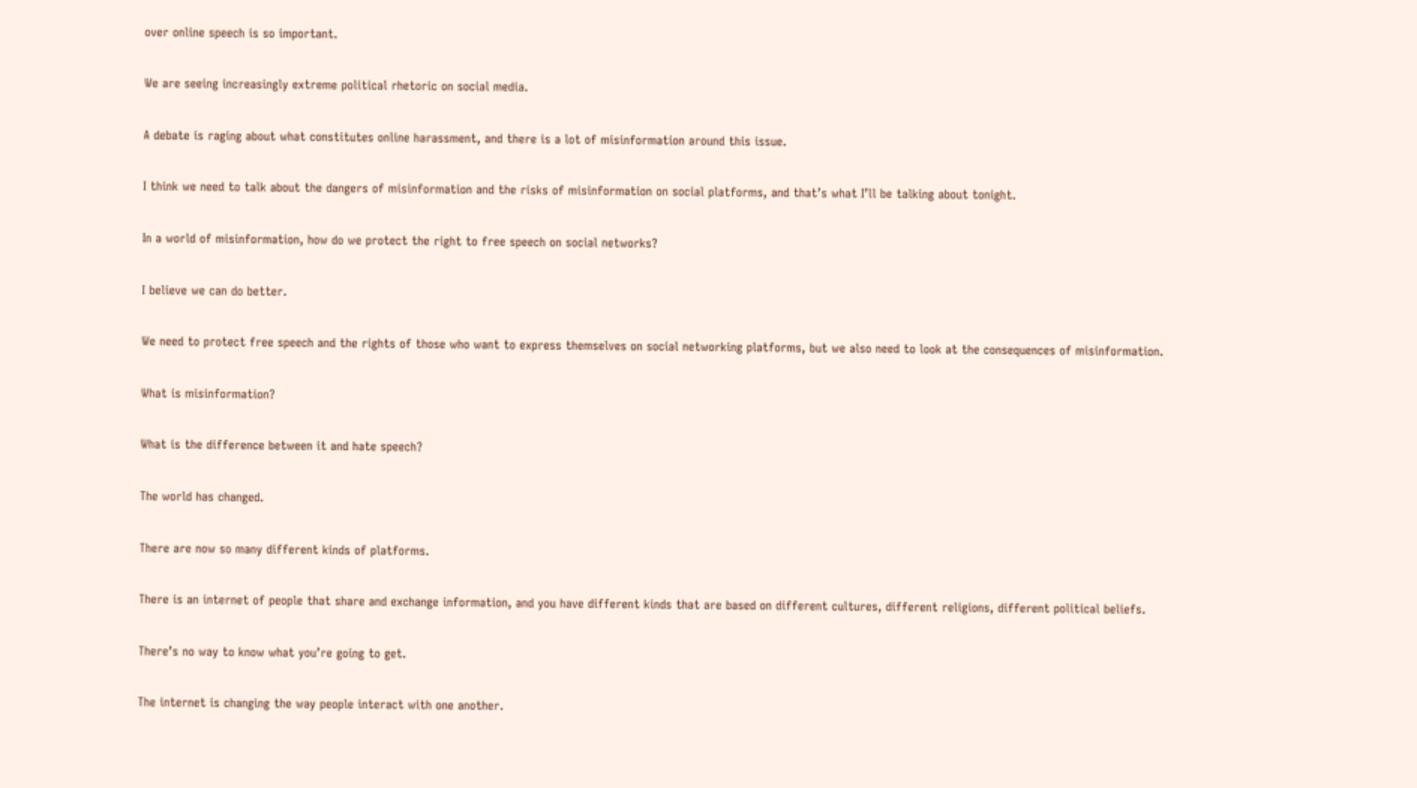over online speech is so important.

We are seeing increasingly extreme political rhetoric on social media.

A debate is raging about what constitutes online harassment, and there is a lot of misinformation around this issue.

I think we need to talk about the dangers of misinformation and the risks of misinformation on social platforms, and that’s what I’ll be talking about tonight.

In a world of misinformation, how do we protect the right to free speech on social networks?

I believe we can do better.

We need to protect free speech and the rights of those who want to express themselves on social networking platforms, but we also need to look at the consequences of misinformation.

What is misinformation?

What is the difference between it and hate speech?

The world has changed.

There are now so many different kinds of platforms.

There is an internet of people that share and exchange information, and you have different kinds that are based on different cultures, different religions, different political beliefs.

There’s no way to know what you’re going to get.

The internet is changing the way people interact with one another.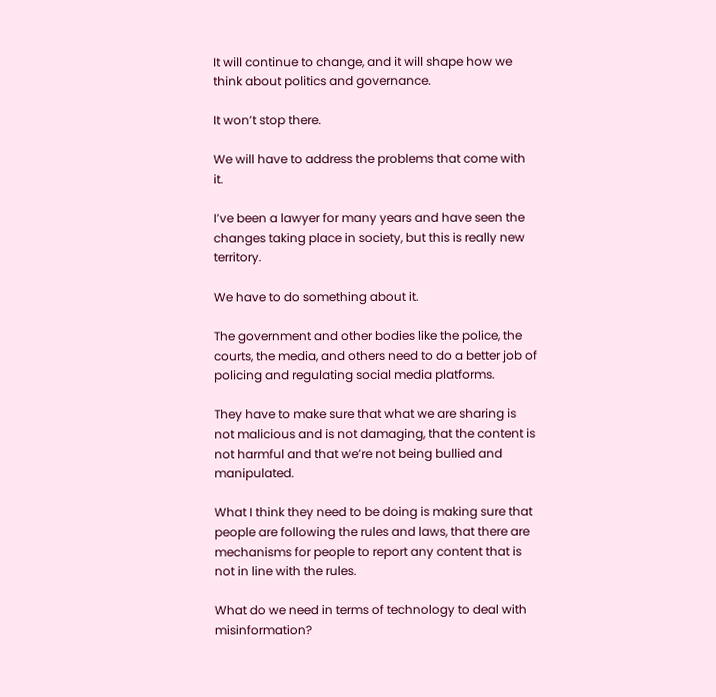It will continue to change, and it will shape how we think about politics and governance.

It won’t stop there.

We will have to address the problems that come with it.

I’ve been a lawyer for many years and have seen the changes taking place in society, but this is really new territory.

We have to do something about it.

The government and other bodies like the police, the courts, the media, and others need to do a better job of policing and regulating social media platforms.

They have to make sure that what we are sharing is not malicious and is not damaging, that the content is not harmful and that we’re not being bullied and manipulated.

What I think they need to be doing is making sure that people are following the rules and laws, that there are mechanisms for people to report any content that is not in line with the rules.

What do we need in terms of technology to deal with misinformation?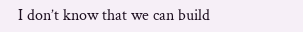I don’t know that we can build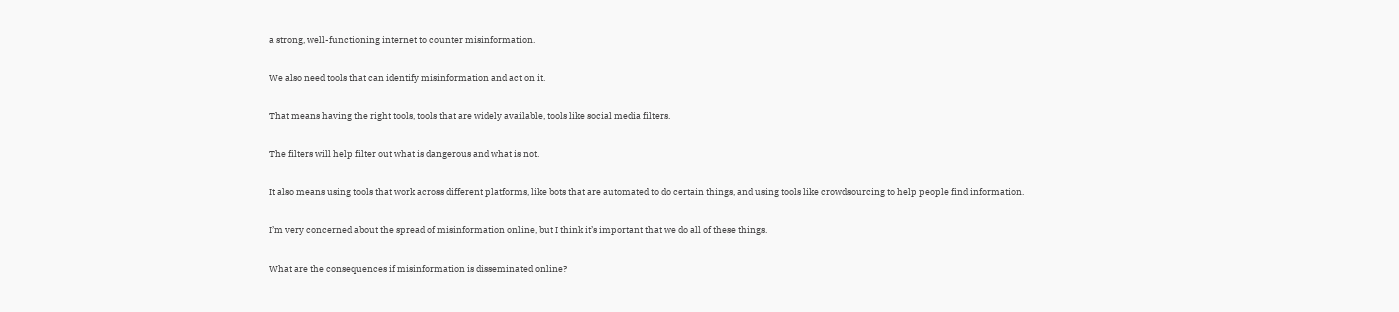a strong, well-functioning internet to counter misinformation.

We also need tools that can identify misinformation and act on it.

That means having the right tools, tools that are widely available, tools like social media filters.

The filters will help filter out what is dangerous and what is not.

It also means using tools that work across different platforms, like bots that are automated to do certain things, and using tools like crowdsourcing to help people find information.

I’m very concerned about the spread of misinformation online, but I think it’s important that we do all of these things.

What are the consequences if misinformation is disseminated online?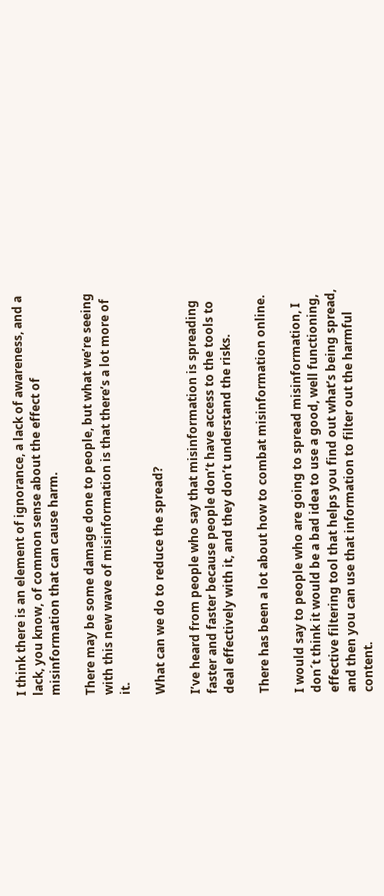I think there is an element of ignorance, a lack of awareness, and a lack, you know, of common sense about the effect of misinformation that can cause harm.

There may be some damage done to people, but what we’re seeing with this new wave of misinformation is that there’s a lot more of it.

What can we do to reduce the spread?

I’ve heard from people who say that misinformation is spreading faster and faster because people don’t have access to the tools to deal effectively with it, and they don’t understand the risks.

There has been a lot about how to combat misinformation online.

I would say to people who are going to spread misinformation, I don´t think it would be a bad idea to use a good, well functioning, effective filtering tool that helps you find out what’s being spread, and then you can use that information to filter out the harmful content.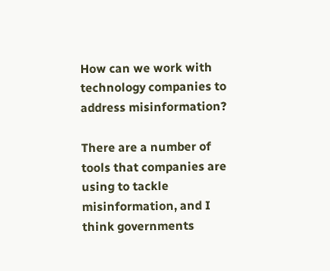How can we work with technology companies to address misinformation?

There are a number of tools that companies are using to tackle misinformation, and I think governments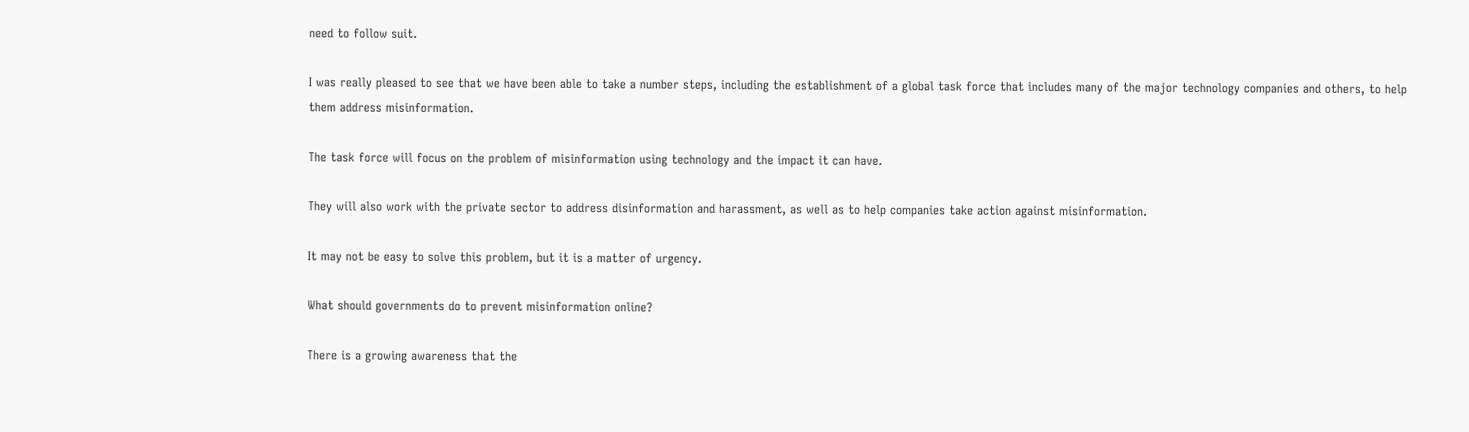need to follow suit.

I was really pleased to see that we have been able to take a number steps, including the establishment of a global task force that includes many of the major technology companies and others, to help them address misinformation.

The task force will focus on the problem of misinformation using technology and the impact it can have.

They will also work with the private sector to address disinformation and harassment, as well as to help companies take action against misinformation.

It may not be easy to solve this problem, but it is a matter of urgency.

What should governments do to prevent misinformation online?

There is a growing awareness that the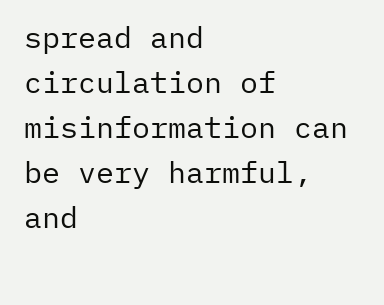spread and circulation of misinformation can be very harmful, and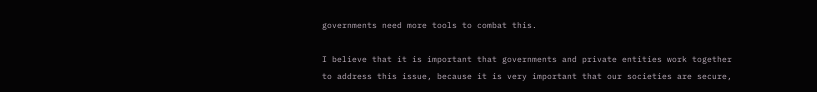governments need more tools to combat this.

I believe that it is important that governments and private entities work together to address this issue, because it is very important that our societies are secure,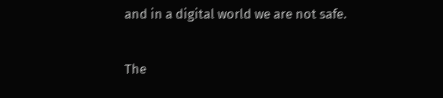and in a digital world we are not safe.

The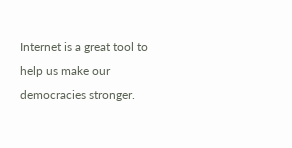Internet is a great tool to help us make our democracies stronger.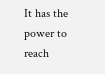It has the power to reach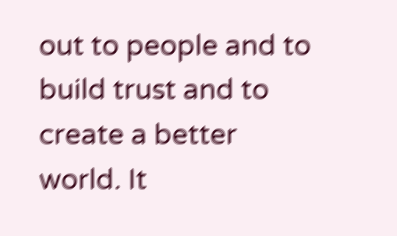out to people and to build trust and to create a better world. It